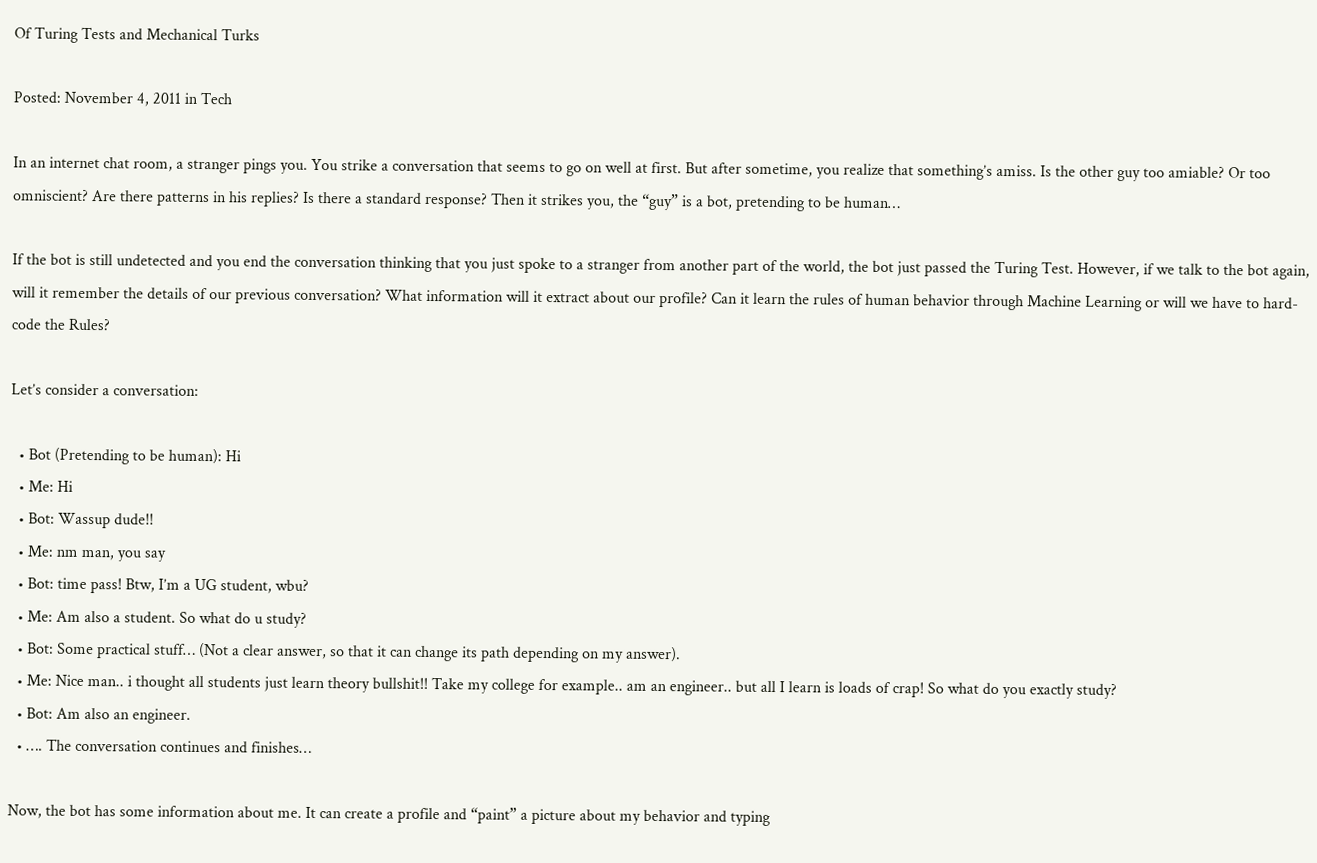Of Turing Tests and Mechanical Turks

Posted: November 4, 2011 in Tech

In an internet chat room, a stranger pings you. You strike a conversation that seems to go on well at first. But after sometime, you realize that something’s amiss. Is the other guy too amiable? Or too omniscient? Are there patterns in his replies? Is there a standard response? Then it strikes you, the “guy” is a bot, pretending to be human…

If the bot is still undetected and you end the conversation thinking that you just spoke to a stranger from another part of the world, the bot just passed the Turing Test. However, if we talk to the bot again, will it remember the details of our previous conversation? What information will it extract about our profile? Can it learn the rules of human behavior through Machine Learning or will we have to hard-code the Rules?

Let’s consider a conversation:

  • Bot (Pretending to be human): Hi
  • Me: Hi
  • Bot: Wassup dude!!
  • Me: nm man, you say
  • Bot: time pass! Btw, I’m a UG student, wbu?
  • Me: Am also a student. So what do u study?
  • Bot: Some practical stuff… (Not a clear answer, so that it can change its path depending on my answer).
  • Me: Nice man.. i thought all students just learn theory bullshit!! Take my college for example.. am an engineer.. but all I learn is loads of crap! So what do you exactly study?
  • Bot: Am also an engineer.
  • …. The conversation continues and finishes…

Now, the bot has some information about me. It can create a profile and “paint” a picture about my behavior and typing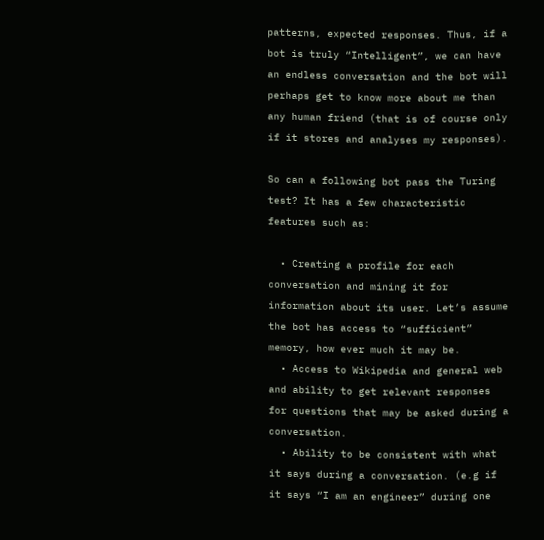patterns, expected responses. Thus, if a bot is truly “Intelligent”, we can have an endless conversation and the bot will perhaps get to know more about me than any human friend (that is of course only if it stores and analyses my responses).

So can a following bot pass the Turing test? It has a few characteristic features such as:

  • Creating a profile for each conversation and mining it for information about its user. Let’s assume the bot has access to “sufficient” memory, how ever much it may be.
  • Access to Wikipedia and general web and ability to get relevant responses for questions that may be asked during a conversation.
  • Ability to be consistent with what it says during a conversation. (e.g if it says “I am an engineer” during one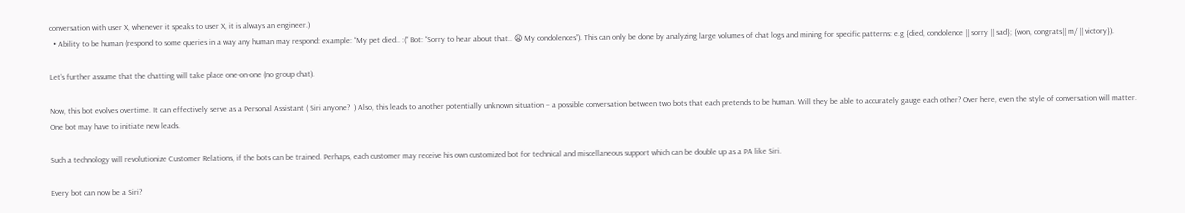conversation with user X, whenever it speaks to user X, it is always an engineer.)
  • Ability to be human (respond to some queries in a way any human may respond: example: “My pet died.. :(“ Bot: “Sorry to hear about that.. 😦 My condolences”). This can only be done by analyzing large volumes of chat logs and mining for specific patterns: e.g {died, condolence || sorry || sad}; {won, congrats|| m/ || victory}).

Let’s further assume that the chatting will take place one-on-one (no group chat).

Now, this bot evolves overtime. It can effectively serve as a Personal Assistant ( Siri anyone?  ) Also, this leads to another potentially unknown situation – a possible conversation between two bots that each pretends to be human. Will they be able to accurately gauge each other? Over here, even the style of conversation will matter. One bot may have to initiate new leads.

Such a technology will revolutionize Customer Relations, if the bots can be trained. Perhaps, each customer may receive his own customized bot for technical and miscellaneous support which can be double up as a PA like Siri.

Every bot can now be a Siri?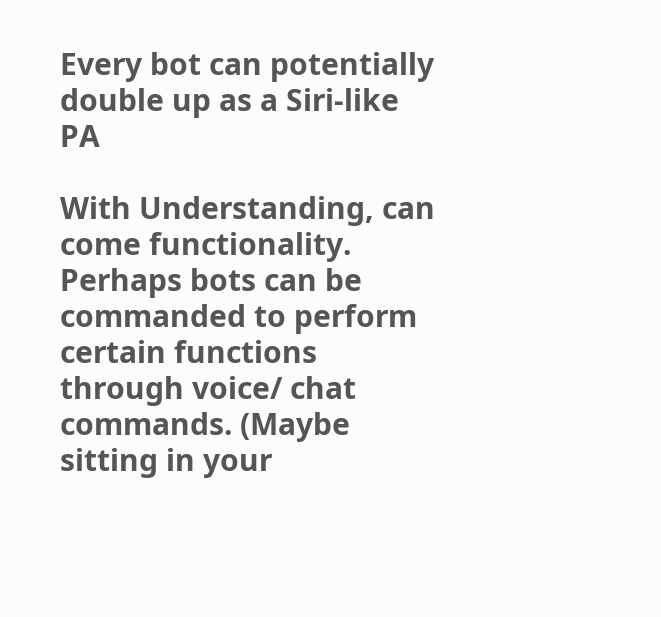Every bot can potentially double up as a Siri-like PA

With Understanding, can come functionality. Perhaps bots can be commanded to perform certain functions through voice/ chat commands. (Maybe sitting in your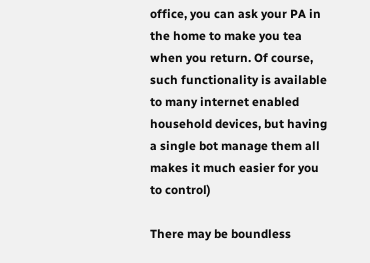office, you can ask your PA in the home to make you tea when you return. Of course, such functionality is available to many internet enabled household devices, but having a single bot manage them all makes it much easier for you to control)

There may be boundless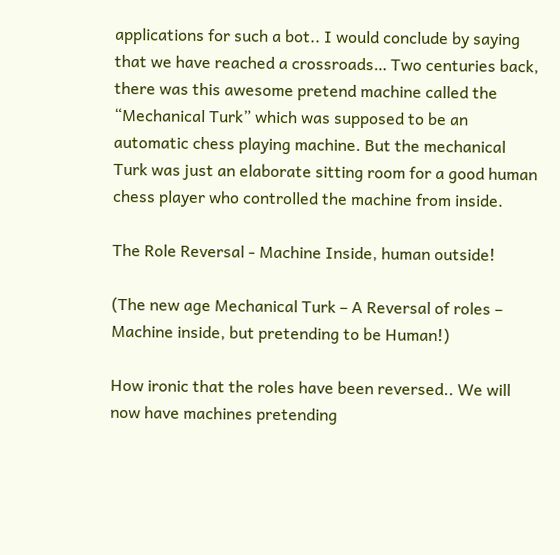applications for such a bot.. I would conclude by saying that we have reached a crossroads… Two centuries back, there was this awesome pretend machine called the “Mechanical Turk” which was supposed to be an automatic chess playing machine. But the mechanical Turk was just an elaborate sitting room for a good human chess player who controlled the machine from inside.

The Role Reversal - Machine Inside, human outside!

(The new age Mechanical Turk – A Reversal of roles – Machine inside, but pretending to be Human!)

How ironic that the roles have been reversed.. We will now have machines pretending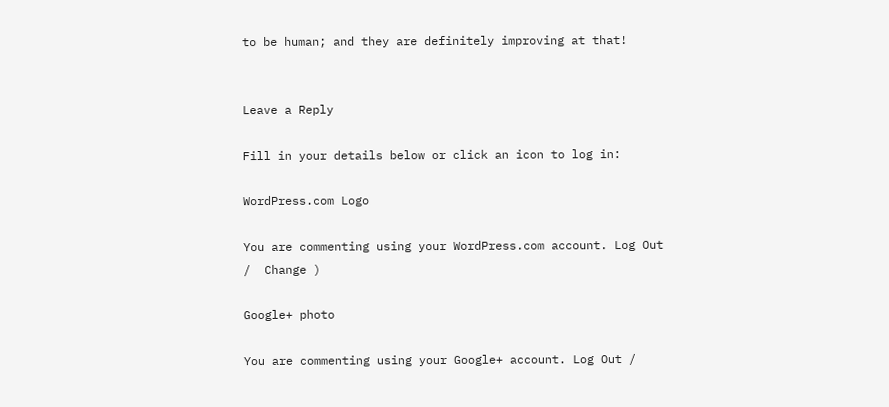to be human; and they are definitely improving at that!


Leave a Reply

Fill in your details below or click an icon to log in:

WordPress.com Logo

You are commenting using your WordPress.com account. Log Out /  Change )

Google+ photo

You are commenting using your Google+ account. Log Out /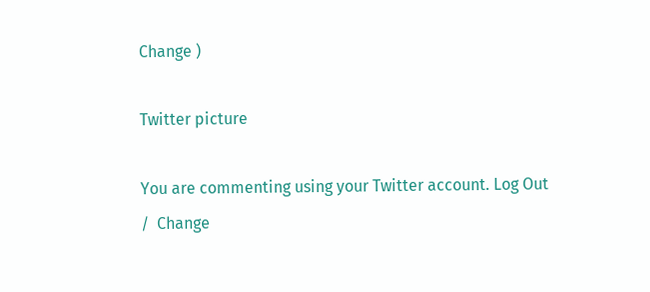Change )

Twitter picture

You are commenting using your Twitter account. Log Out /  Change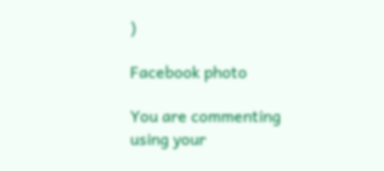)

Facebook photo

You are commenting using your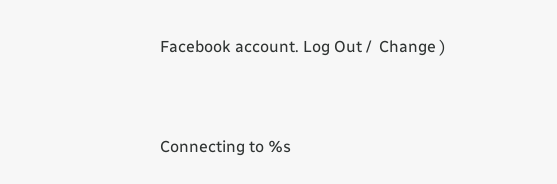Facebook account. Log Out /  Change )


Connecting to %s